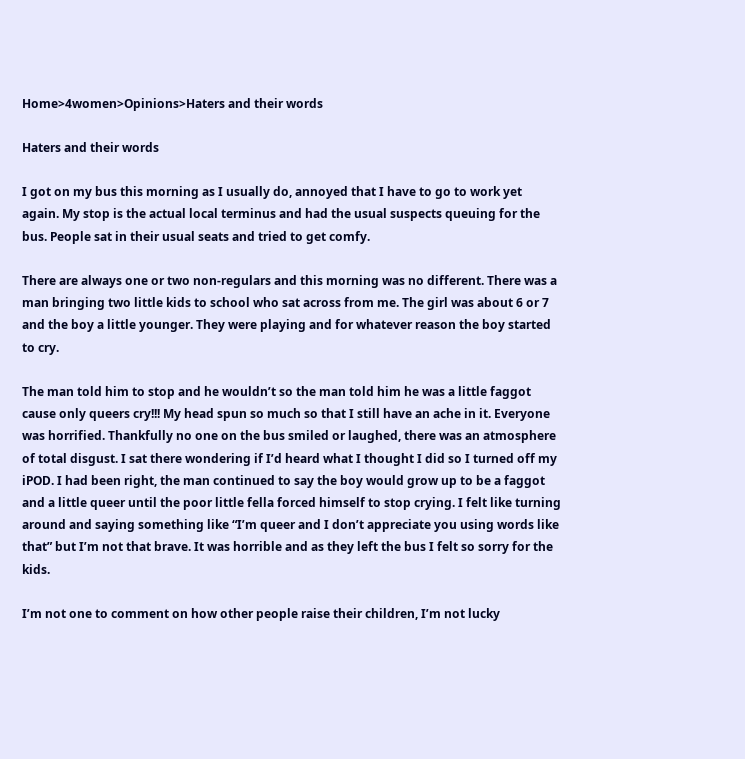Home>4women>Opinions>Haters and their words

Haters and their words

I got on my bus this morning as I usually do, annoyed that I have to go to work yet again. My stop is the actual local terminus and had the usual suspects queuing for the bus. People sat in their usual seats and tried to get comfy.

There are always one or two non-regulars and this morning was no different. There was a man bringing two little kids to school who sat across from me. The girl was about 6 or 7 and the boy a little younger. They were playing and for whatever reason the boy started to cry.

The man told him to stop and he wouldn’t so the man told him he was a little faggot cause only queers cry!!! My head spun so much so that I still have an ache in it. Everyone was horrified. Thankfully no one on the bus smiled or laughed, there was an atmosphere of total disgust. I sat there wondering if I’d heard what I thought I did so I turned off my iPOD. I had been right, the man continued to say the boy would grow up to be a faggot and a little queer until the poor little fella forced himself to stop crying. I felt like turning around and saying something like “I’m queer and I don’t appreciate you using words like that” but I’m not that brave. It was horrible and as they left the bus I felt so sorry for the kids.

I’m not one to comment on how other people raise their children, I’m not lucky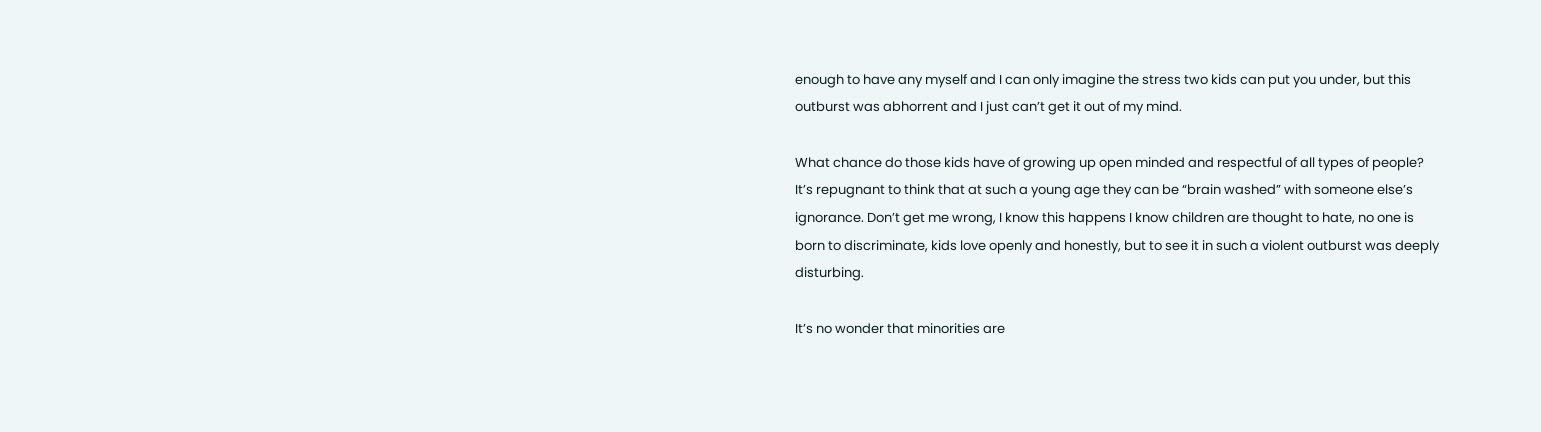enough to have any myself and I can only imagine the stress two kids can put you under, but this outburst was abhorrent and I just can’t get it out of my mind.

What chance do those kids have of growing up open minded and respectful of all types of people? It’s repugnant to think that at such a young age they can be “brain washed” with someone else’s ignorance. Don’t get me wrong, I know this happens I know children are thought to hate, no one is born to discriminate, kids love openly and honestly, but to see it in such a violent outburst was deeply disturbing.

It’s no wonder that minorities are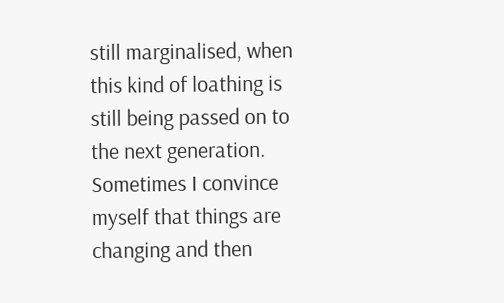still marginalised, when this kind of loathing is still being passed on to the next generation. Sometimes I convince myself that things are changing and then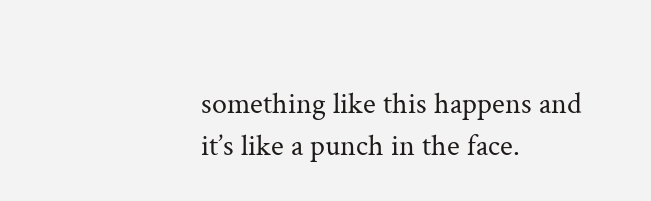something like this happens and it’s like a punch in the face.